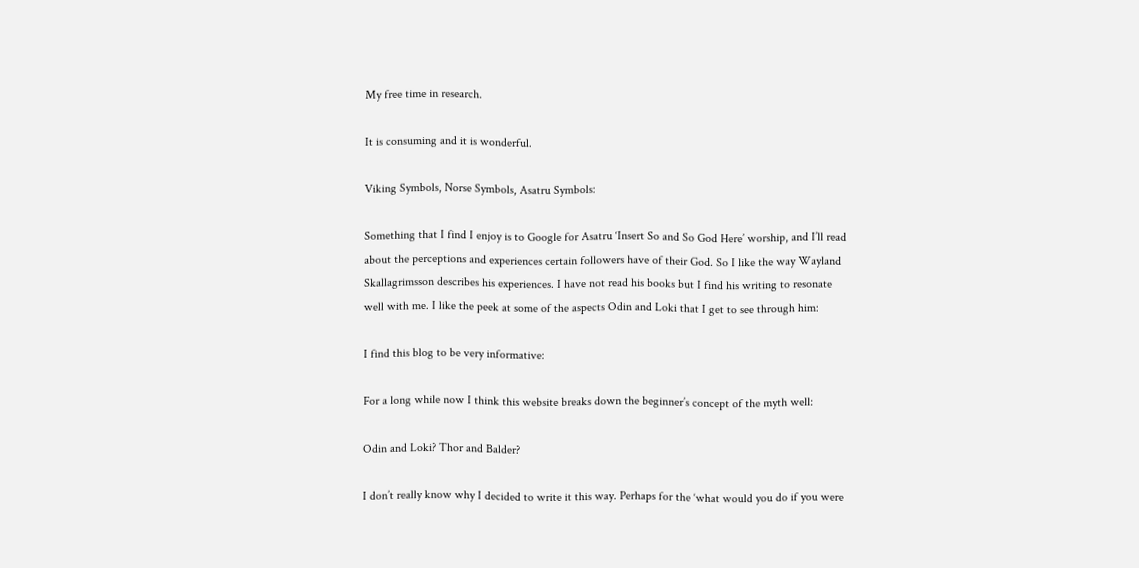My free time in research.

It is consuming and it is wonderful.

Viking Symbols, Norse Symbols, Asatru Symbols:

Something that I find I enjoy is to Google for Asatru ‘Insert So and So God Here’ worship, and I’ll read about the perceptions and experiences certain followers have of their God. So I like the way Wayland Skallagrimsson describes his experiences. I have not read his books but I find his writing to resonate well with me. I like the peek at some of the aspects Odin and Loki that I get to see through him:

I find this blog to be very informative:

For a long while now I think this website breaks down the beginner’s concept of the myth well:

Odin and Loki? Thor and Balder?

I don’t really know why I decided to write it this way. Perhaps for the ‘what would you do if you were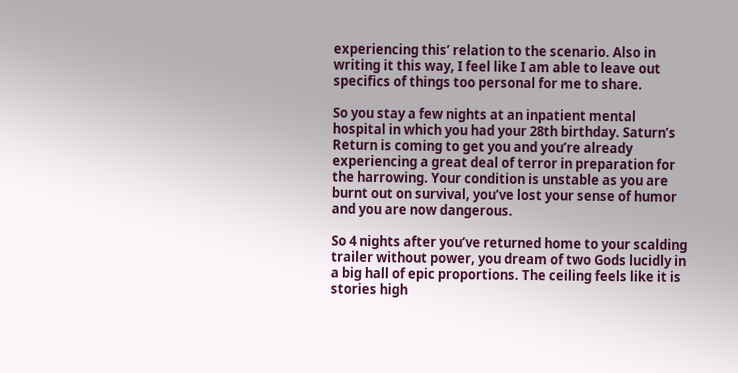experiencing this’ relation to the scenario. Also in writing it this way, I feel like I am able to leave out specifics of things too personal for me to share.

So you stay a few nights at an inpatient mental hospital in which you had your 28th birthday. Saturn’s Return is coming to get you and you’re already experiencing a great deal of terror in preparation for the harrowing. Your condition is unstable as you are burnt out on survival, you’ve lost your sense of humor and you are now dangerous.

So 4 nights after you’ve returned home to your scalding trailer without power, you dream of two Gods lucidly in a big hall of epic proportions. The ceiling feels like it is stories high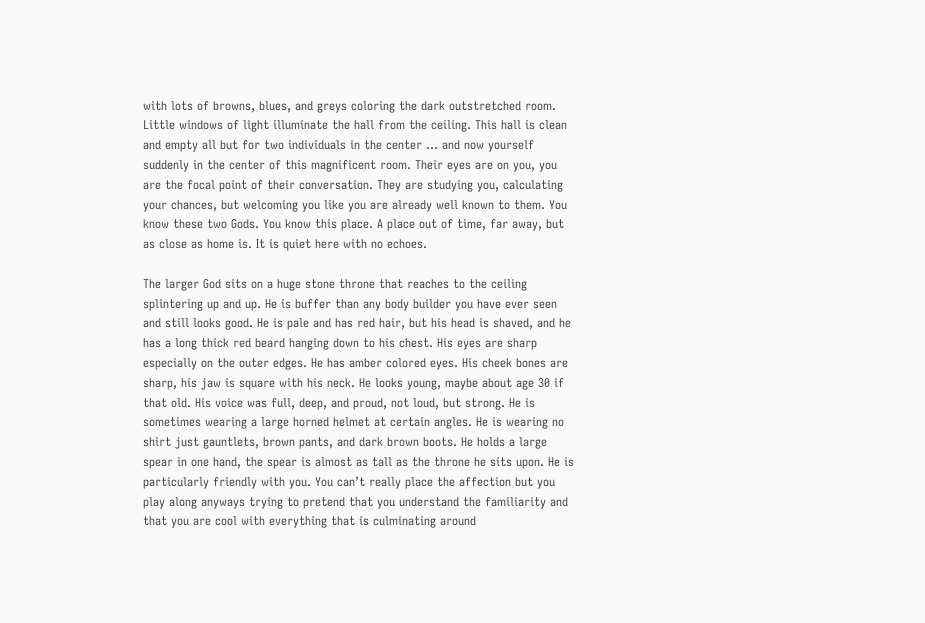with lots of browns, blues, and greys coloring the dark outstretched room. Little windows of light illuminate the hall from the ceiling. This hall is clean and empty all but for two individuals in the center … and now yourself suddenly in the center of this magnificent room. Their eyes are on you, you are the focal point of their conversation. They are studying you, calculating your chances, but welcoming you like you are already well known to them. You know these two Gods. You know this place. A place out of time, far away, but as close as home is. It is quiet here with no echoes.

The larger God sits on a huge stone throne that reaches to the ceiling splintering up and up. He is buffer than any body builder you have ever seen and still looks good. He is pale and has red hair, but his head is shaved, and he has a long thick red beard hanging down to his chest. His eyes are sharp especially on the outer edges. He has amber colored eyes. His cheek bones are sharp, his jaw is square with his neck. He looks young, maybe about age 30 if that old. His voice was full, deep, and proud, not loud, but strong. He is sometimes wearing a large horned helmet at certain angles. He is wearing no shirt just gauntlets, brown pants, and dark brown boots. He holds a large spear in one hand, the spear is almost as tall as the throne he sits upon. He is particularly friendly with you. You can’t really place the affection but you play along anyways trying to pretend that you understand the familiarity and that you are cool with everything that is culminating around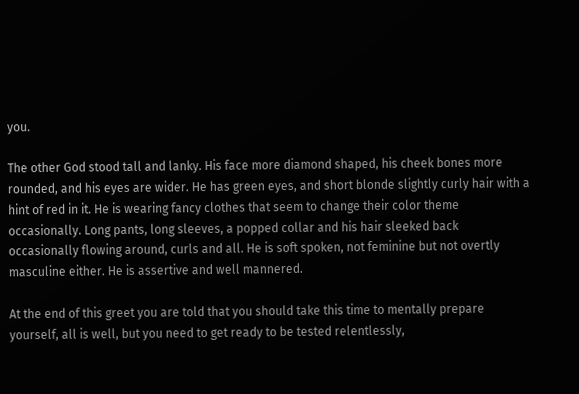you.

The other God stood tall and lanky. His face more diamond shaped, his cheek bones more rounded, and his eyes are wider. He has green eyes, and short blonde slightly curly hair with a hint of red in it. He is wearing fancy clothes that seem to change their color theme occasionally. Long pants, long sleeves, a popped collar and his hair sleeked back occasionally flowing around, curls and all. He is soft spoken, not feminine but not overtly masculine either. He is assertive and well mannered.

At the end of this greet you are told that you should take this time to mentally prepare yourself, all is well, but you need to get ready to be tested relentlessly,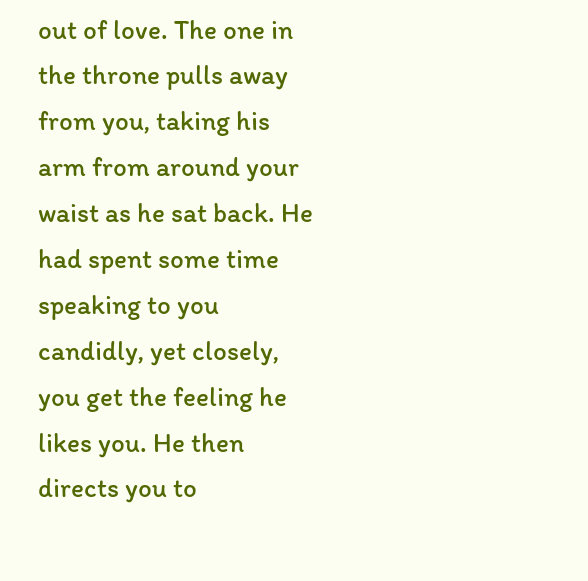out of love. The one in the throne pulls away from you, taking his arm from around your waist as he sat back. He had spent some time speaking to you candidly, yet closely, you get the feeling he likes you. He then directs you to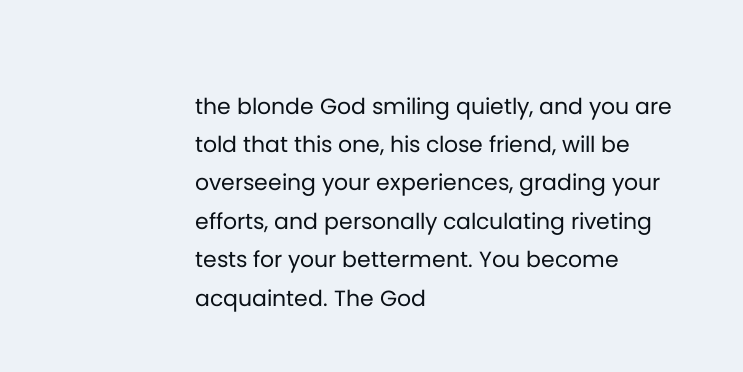the blonde God smiling quietly, and you are told that this one, his close friend, will be overseeing your experiences, grading your efforts, and personally calculating riveting tests for your betterment. You become acquainted. The God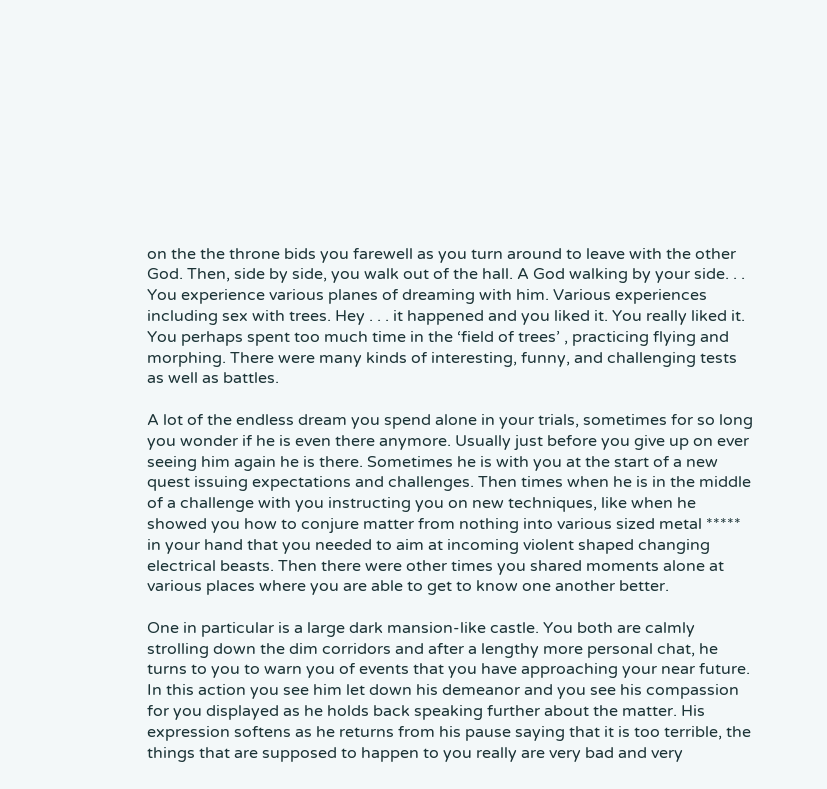on the the throne bids you farewell as you turn around to leave with the other God. Then, side by side, you walk out of the hall. A God walking by your side. . . You experience various planes of dreaming with him. Various experiences including sex with trees. Hey . . . it happened and you liked it. You really liked it. You perhaps spent too much time in the ‘field of trees’ , practicing flying and morphing. There were many kinds of interesting, funny, and challenging tests as well as battles.

A lot of the endless dream you spend alone in your trials, sometimes for so long you wonder if he is even there anymore. Usually just before you give up on ever seeing him again he is there. Sometimes he is with you at the start of a new quest issuing expectations and challenges. Then times when he is in the middle of a challenge with you instructing you on new techniques, like when he showed you how to conjure matter from nothing into various sized metal ***** in your hand that you needed to aim at incoming violent shaped changing electrical beasts. Then there were other times you shared moments alone at various places where you are able to get to know one another better.

One in particular is a large dark mansion-like castle. You both are calmly strolling down the dim corridors and after a lengthy more personal chat, he turns to you to warn you of events that you have approaching your near future. In this action you see him let down his demeanor and you see his compassion for you displayed as he holds back speaking further about the matter. His expression softens as he returns from his pause saying that it is too terrible, the things that are supposed to happen to you really are very bad and very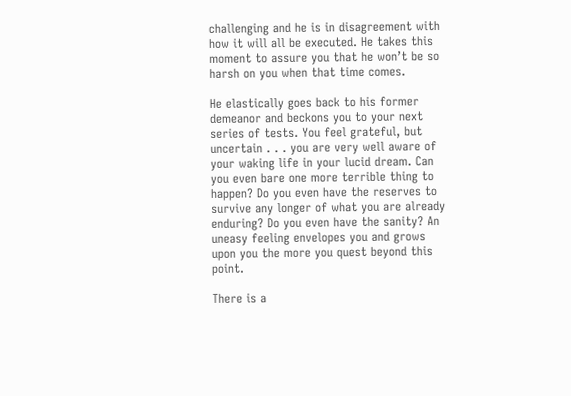challenging and he is in disagreement with how it will all be executed. He takes this moment to assure you that he won’t be so harsh on you when that time comes.

He elastically goes back to his former demeanor and beckons you to your next series of tests. You feel grateful, but uncertain . . . you are very well aware of your waking life in your lucid dream. Can you even bare one more terrible thing to happen? Do you even have the reserves to survive any longer of what you are already enduring? Do you even have the sanity? An uneasy feeling envelopes you and grows upon you the more you quest beyond this point.

There is a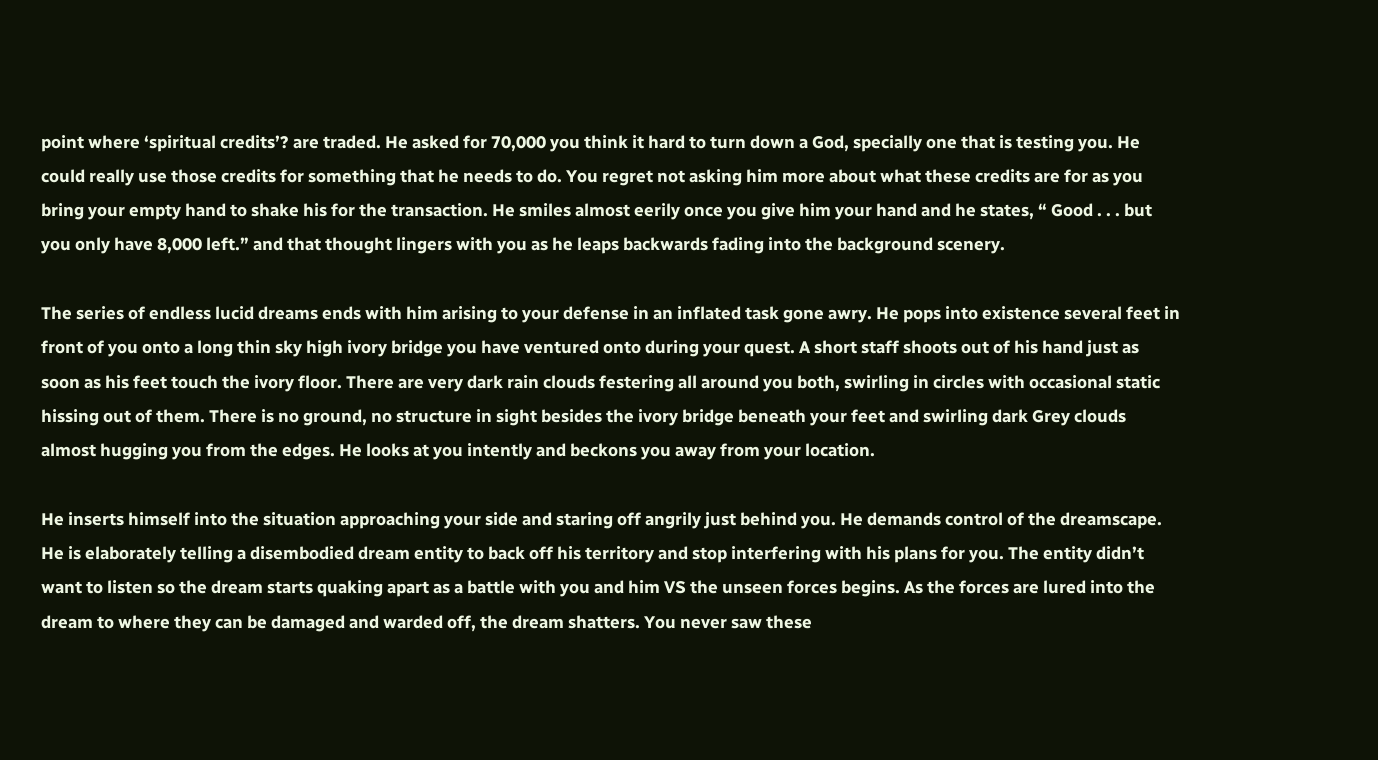point where ‘spiritual credits’? are traded. He asked for 70,000 you think it hard to turn down a God, specially one that is testing you. He could really use those credits for something that he needs to do. You regret not asking him more about what these credits are for as you bring your empty hand to shake his for the transaction. He smiles almost eerily once you give him your hand and he states, “ Good . . . but you only have 8,000 left.” and that thought lingers with you as he leaps backwards fading into the background scenery.

The series of endless lucid dreams ends with him arising to your defense in an inflated task gone awry. He pops into existence several feet in front of you onto a long thin sky high ivory bridge you have ventured onto during your quest. A short staff shoots out of his hand just as soon as his feet touch the ivory floor. There are very dark rain clouds festering all around you both, swirling in circles with occasional static hissing out of them. There is no ground, no structure in sight besides the ivory bridge beneath your feet and swirling dark Grey clouds almost hugging you from the edges. He looks at you intently and beckons you away from your location.

He inserts himself into the situation approaching your side and staring off angrily just behind you. He demands control of the dreamscape. He is elaborately telling a disembodied dream entity to back off his territory and stop interfering with his plans for you. The entity didn’t want to listen so the dream starts quaking apart as a battle with you and him VS the unseen forces begins. As the forces are lured into the dream to where they can be damaged and warded off, the dream shatters. You never saw these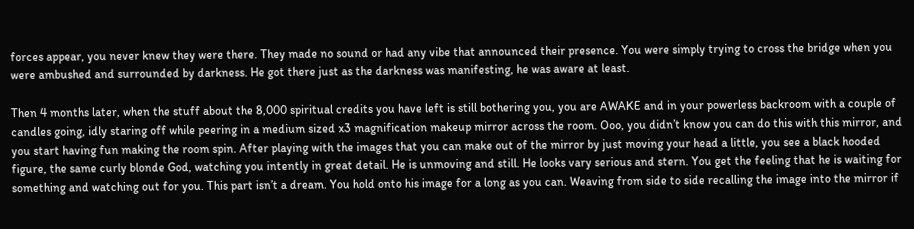forces appear, you never knew they were there. They made no sound or had any vibe that announced their presence. You were simply trying to cross the bridge when you were ambushed and surrounded by darkness. He got there just as the darkness was manifesting, he was aware at least.

Then 4 months later, when the stuff about the 8,000 spiritual credits you have left is still bothering you, you are AWAKE and in your powerless backroom with a couple of candles going, idly staring off while peering in a medium sized x3 magnification makeup mirror across the room. Ooo, you didn’t know you can do this with this mirror, and you start having fun making the room spin. After playing with the images that you can make out of the mirror by just moving your head a little, you see a black hooded figure, the same curly blonde God, watching you intently in great detail. He is unmoving and still. He looks vary serious and stern. You get the feeling that he is waiting for something and watching out for you. This part isn’t a dream. You hold onto his image for a long as you can. Weaving from side to side recalling the image into the mirror if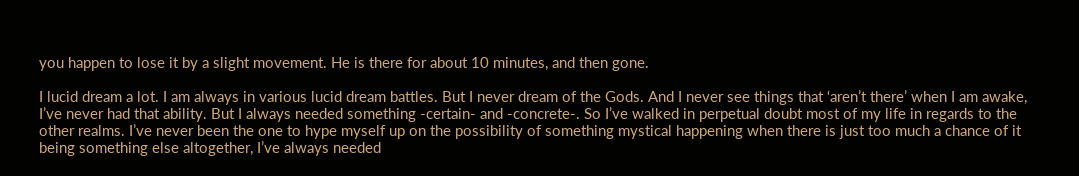you happen to lose it by a slight movement. He is there for about 10 minutes, and then gone.

I lucid dream a lot. I am always in various lucid dream battles. But I never dream of the Gods. And I never see things that ‘aren’t there’ when I am awake, I’ve never had that ability. But I always needed something -certain- and -concrete-. So I’ve walked in perpetual doubt most of my life in regards to the other realms. I’ve never been the one to hype myself up on the possibility of something mystical happening when there is just too much a chance of it being something else altogether, I’ve always needed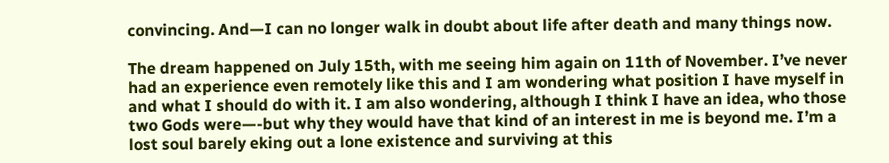convincing. And—I can no longer walk in doubt about life after death and many things now.

The dream happened on July 15th, with me seeing him again on 11th of November. I’ve never had an experience even remotely like this and I am wondering what position I have myself in and what I should do with it. I am also wondering, although I think I have an idea, who those two Gods were—-but why they would have that kind of an interest in me is beyond me. I’m a lost soul barely eking out a lone existence and surviving at this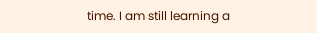time. I am still learning a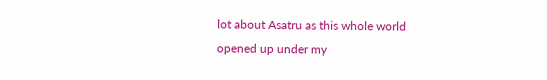lot about Asatru as this whole world opened up under my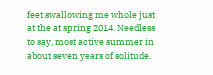feet swallowing me whole just at the at spring 2014. Needless to say, most active summer in about seven years of solitude.